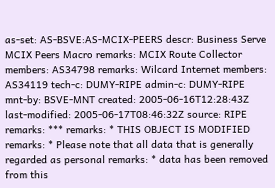as-set: AS-BSVE:AS-MCIX-PEERS descr: Business Serve MCIX Peers Macro remarks: MCIX Route Collector members: AS34798 remarks: Wilcard Internet members: AS34119 tech-c: DUMY-RIPE admin-c: DUMY-RIPE mnt-by: BSVE-MNT created: 2005-06-16T12:28:43Z last-modified: 2005-06-17T08:46:32Z source: RIPE remarks: *** remarks: * THIS OBJECT IS MODIFIED remarks: * Please note that all data that is generally regarded as personal remarks: * data has been removed from this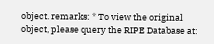object. remarks: * To view the original object, please query the RIPE Database at: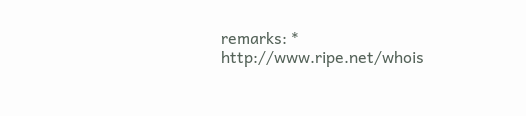remarks: * http://www.ripe.net/whois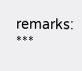remarks: ***